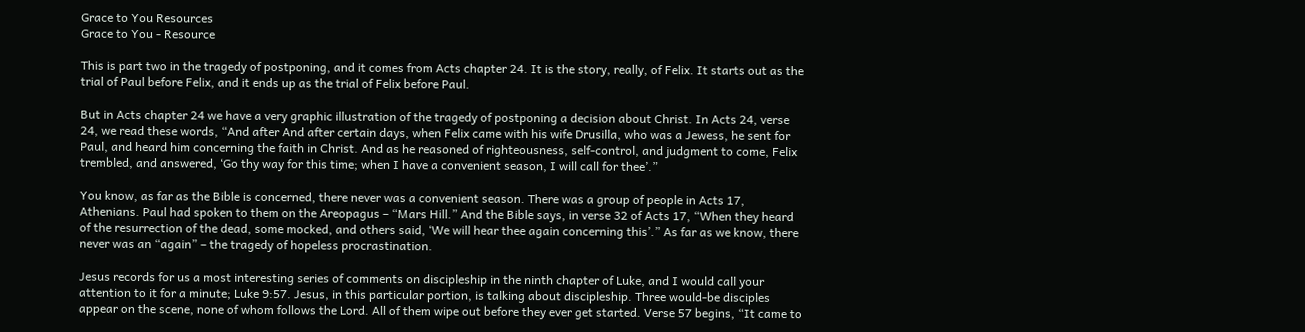Grace to You Resources
Grace to You - Resource

This is part two in the tragedy of postponing, and it comes from Acts chapter 24. It is the story, really, of Felix. It starts out as the trial of Paul before Felix, and it ends up as the trial of Felix before Paul.

But in Acts chapter 24 we have a very graphic illustration of the tragedy of postponing a decision about Christ. In Acts 24, verse 24, we read these words, “And after And after certain days, when Felix came with his wife Drusilla, who was a Jewess, he sent for Paul, and heard him concerning the faith in Christ. And as he reasoned of righteousness, self-control, and judgment to come, Felix trembled, and answered, ‘Go thy way for this time; when I have a convenient season, I will call for thee’.”

You know, as far as the Bible is concerned, there never was a convenient season. There was a group of people in Acts 17, Athenians. Paul had spoken to them on the Areopagus – “Mars Hill.” And the Bible says, in verse 32 of Acts 17, “When they heard of the resurrection of the dead, some mocked, and others said, ‘We will hear thee again concerning this’.” As far as we know, there never was an “again” – the tragedy of hopeless procrastination.

Jesus records for us a most interesting series of comments on discipleship in the ninth chapter of Luke, and I would call your attention to it for a minute; Luke 9:57. Jesus, in this particular portion, is talking about discipleship. Three would-be disciples appear on the scene, none of whom follows the Lord. All of them wipe out before they ever get started. Verse 57 begins, “It came to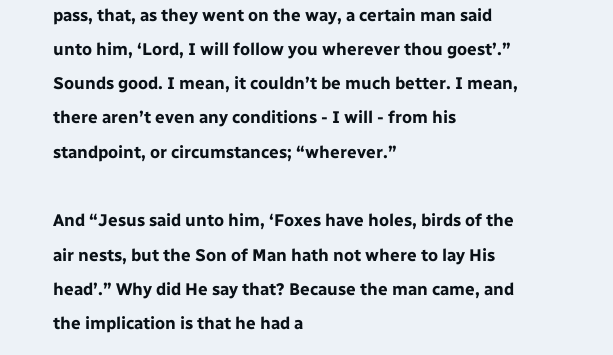pass, that, as they went on the way, a certain man said unto him, ‘Lord, I will follow you wherever thou goest’.” Sounds good. I mean, it couldn’t be much better. I mean, there aren’t even any conditions - I will - from his standpoint, or circumstances; “wherever.”

And “Jesus said unto him, ‘Foxes have holes, birds of the air nests, but the Son of Man hath not where to lay His head’.” Why did He say that? Because the man came, and the implication is that he had a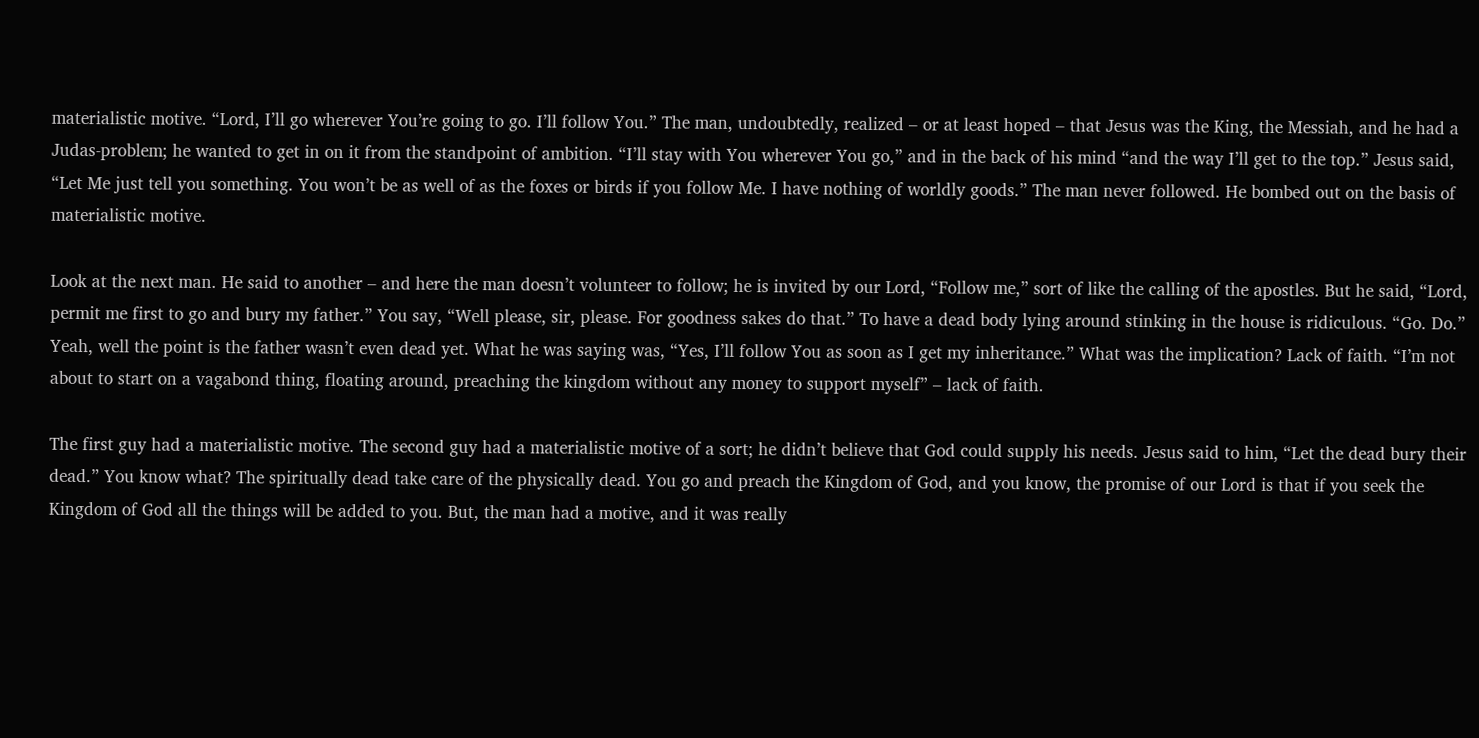materialistic motive. “Lord, I’ll go wherever You’re going to go. I’ll follow You.” The man, undoubtedly, realized – or at least hoped – that Jesus was the King, the Messiah, and he had a Judas-problem; he wanted to get in on it from the standpoint of ambition. “I’ll stay with You wherever You go,” and in the back of his mind “and the way I’ll get to the top.” Jesus said, “Let Me just tell you something. You won’t be as well of as the foxes or birds if you follow Me. I have nothing of worldly goods.” The man never followed. He bombed out on the basis of materialistic motive.

Look at the next man. He said to another – and here the man doesn’t volunteer to follow; he is invited by our Lord, “Follow me,” sort of like the calling of the apostles. But he said, “Lord, permit me first to go and bury my father.” You say, “Well please, sir, please. For goodness sakes do that.” To have a dead body lying around stinking in the house is ridiculous. “Go. Do.” Yeah, well the point is the father wasn’t even dead yet. What he was saying was, “Yes, I’ll follow You as soon as I get my inheritance.” What was the implication? Lack of faith. “I’m not about to start on a vagabond thing, floating around, preaching the kingdom without any money to support myself” – lack of faith.

The first guy had a materialistic motive. The second guy had a materialistic motive of a sort; he didn’t believe that God could supply his needs. Jesus said to him, “Let the dead bury their dead.” You know what? The spiritually dead take care of the physically dead. You go and preach the Kingdom of God, and you know, the promise of our Lord is that if you seek the Kingdom of God all the things will be added to you. But, the man had a motive, and it was really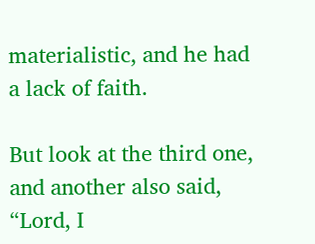materialistic, and he had a lack of faith.

But look at the third one, and another also said, “Lord, I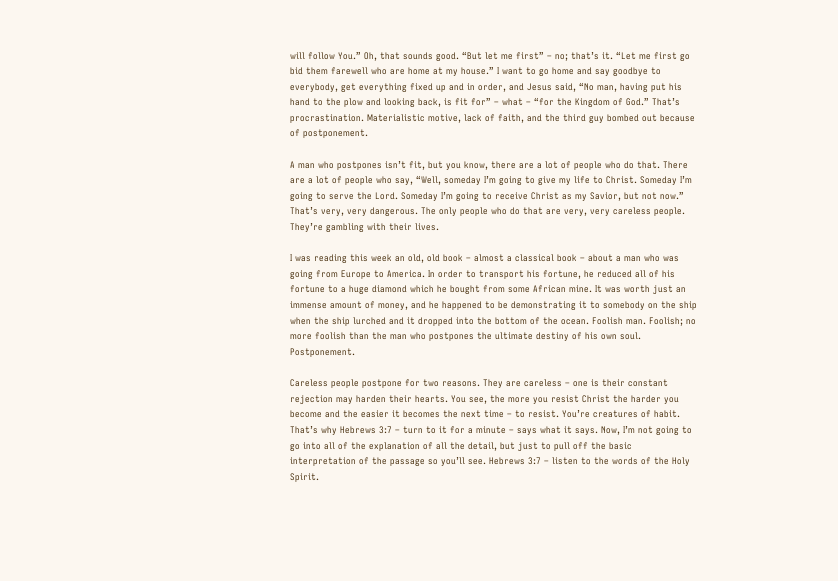will follow You.” Oh, that sounds good. “But let me first” – no; that’s it. “Let me first go bid them farewell who are home at my house.” I want to go home and say goodbye to everybody, get everything fixed up and in order, and Jesus said, “No man, having put his hand to the plow and looking back, is fit for” – what – “for the Kingdom of God.” That’s procrastination. Materialistic motive, lack of faith, and the third guy bombed out because of postponement.

A man who postpones isn’t fit, but you know, there are a lot of people who do that. There are a lot of people who say, “Well, someday I’m going to give my life to Christ. Someday I’m going to serve the Lord. Someday I’m going to receive Christ as my Savior, but not now.” That’s very, very dangerous. The only people who do that are very, very careless people. They’re gambling with their lives.

I was reading this week an old, old book – almost a classical book – about a man who was going from Europe to America. In order to transport his fortune, he reduced all of his fortune to a huge diamond which he bought from some African mine. It was worth just an immense amount of money, and he happened to be demonstrating it to somebody on the ship when the ship lurched and it dropped into the bottom of the ocean. Foolish man. Foolish; no more foolish than the man who postpones the ultimate destiny of his own soul. Postponement.

Careless people postpone for two reasons. They are careless – one is their constant rejection may harden their hearts. You see, the more you resist Christ the harder you become and the easier it becomes the next time – to resist. You’re creatures of habit. That’s why Hebrews 3:7 – turn to it for a minute – says what it says. Now, I’m not going to go into all of the explanation of all the detail, but just to pull off the basic interpretation of the passage so you’ll see. Hebrews 3:7 – listen to the words of the Holy Spirit.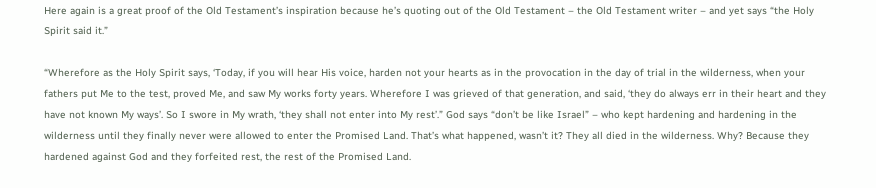Here again is a great proof of the Old Testament’s inspiration because he’s quoting out of the Old Testament – the Old Testament writer – and yet says “the Holy Spirit said it.”

“Wherefore as the Holy Spirit says, ‘Today, if you will hear His voice, harden not your hearts as in the provocation in the day of trial in the wilderness, when your fathers put Me to the test, proved Me, and saw My works forty years. Wherefore I was grieved of that generation, and said, ‘they do always err in their heart and they have not known My ways’. So I swore in My wrath, ‘they shall not enter into My rest’.” God says “don’t be like Israel” – who kept hardening and hardening in the wilderness until they finally never were allowed to enter the Promised Land. That’s what happened, wasn’t it? They all died in the wilderness. Why? Because they hardened against God and they forfeited rest, the rest of the Promised Land.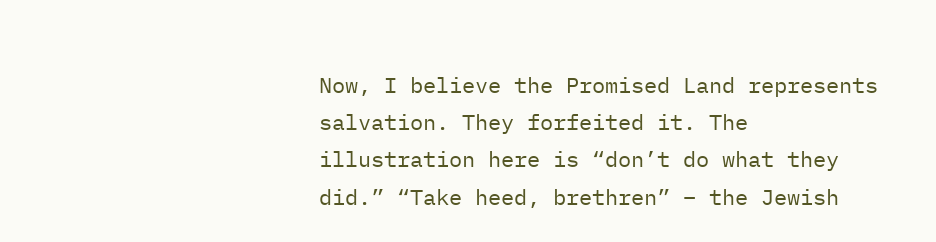Now, I believe the Promised Land represents salvation. They forfeited it. The illustration here is “don’t do what they did.” “Take heed, brethren” – the Jewish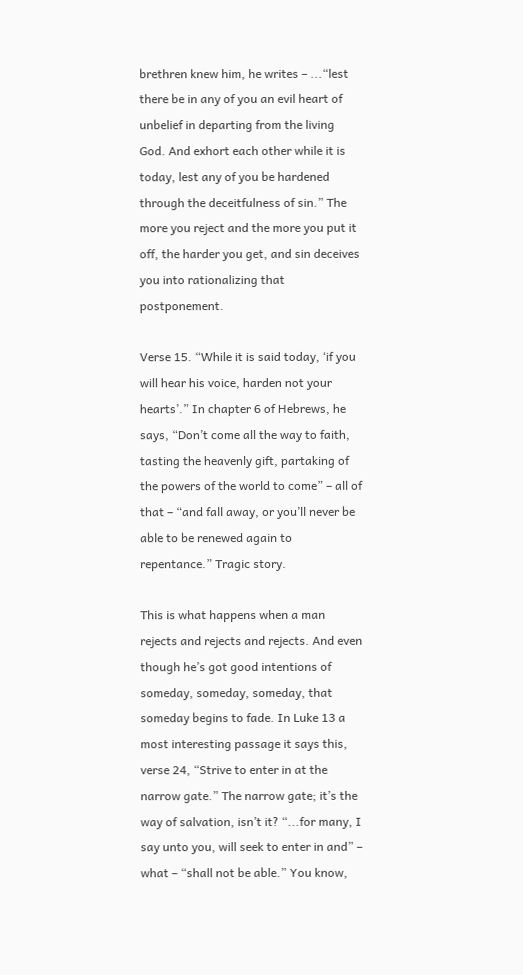brethren knew him, he writes – ...“lest there be in any of you an evil heart of unbelief in departing from the living God. And exhort each other while it is today, lest any of you be hardened through the deceitfulness of sin.” The more you reject and the more you put it off, the harder you get, and sin deceives you into rationalizing that postponement.

Verse 15. “While it is said today, ‘if you will hear his voice, harden not your hearts’.” In chapter 6 of Hebrews, he says, “Don’t come all the way to faith, tasting the heavenly gift, partaking of the powers of the world to come” – all of that – “and fall away, or you’ll never be able to be renewed again to repentance.” Tragic story.

This is what happens when a man rejects and rejects and rejects. And even though he’s got good intentions of someday, someday, someday, that someday begins to fade. In Luke 13 a most interesting passage it says this, verse 24, “Strive to enter in at the narrow gate.” The narrow gate; it’s the way of salvation, isn’t it? “...for many, I say unto you, will seek to enter in and” – what – “shall not be able.” You know,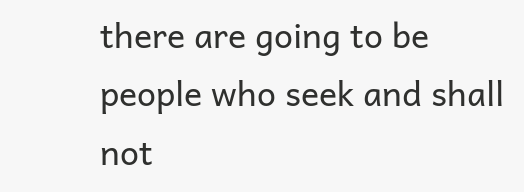there are going to be people who seek and shall not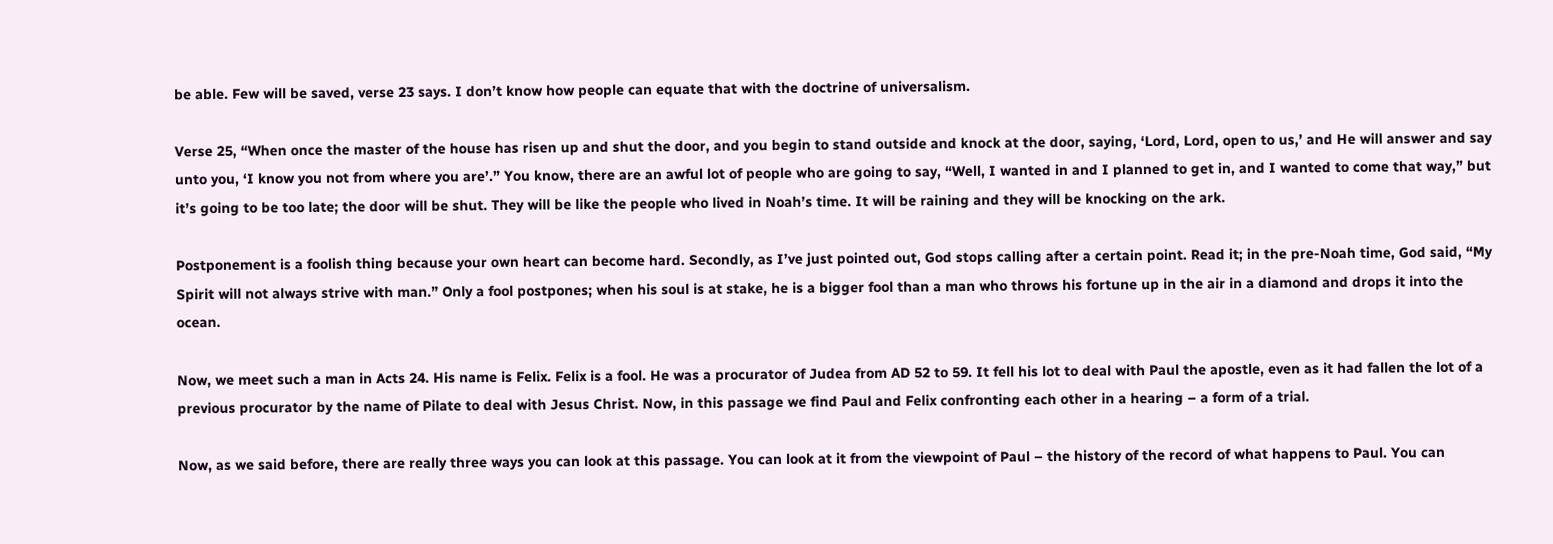be able. Few will be saved, verse 23 says. I don’t know how people can equate that with the doctrine of universalism.

Verse 25, “When once the master of the house has risen up and shut the door, and you begin to stand outside and knock at the door, saying, ‘Lord, Lord, open to us,’ and He will answer and say unto you, ‘I know you not from where you are’.” You know, there are an awful lot of people who are going to say, “Well, I wanted in and I planned to get in, and I wanted to come that way,” but it’s going to be too late; the door will be shut. They will be like the people who lived in Noah’s time. It will be raining and they will be knocking on the ark.

Postponement is a foolish thing because your own heart can become hard. Secondly, as I’ve just pointed out, God stops calling after a certain point. Read it; in the pre-Noah time, God said, “My Spirit will not always strive with man.” Only a fool postpones; when his soul is at stake, he is a bigger fool than a man who throws his fortune up in the air in a diamond and drops it into the ocean.

Now, we meet such a man in Acts 24. His name is Felix. Felix is a fool. He was a procurator of Judea from AD 52 to 59. It fell his lot to deal with Paul the apostle, even as it had fallen the lot of a previous procurator by the name of Pilate to deal with Jesus Christ. Now, in this passage we find Paul and Felix confronting each other in a hearing – a form of a trial.

Now, as we said before, there are really three ways you can look at this passage. You can look at it from the viewpoint of Paul – the history of the record of what happens to Paul. You can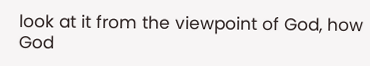look at it from the viewpoint of God, how God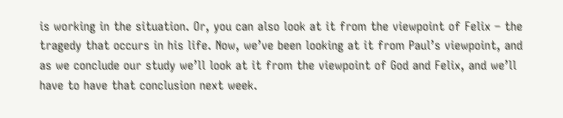is working in the situation. Or, you can also look at it from the viewpoint of Felix – the tragedy that occurs in his life. Now, we’ve been looking at it from Paul’s viewpoint, and as we conclude our study we’ll look at it from the viewpoint of God and Felix, and we’ll have to have that conclusion next week.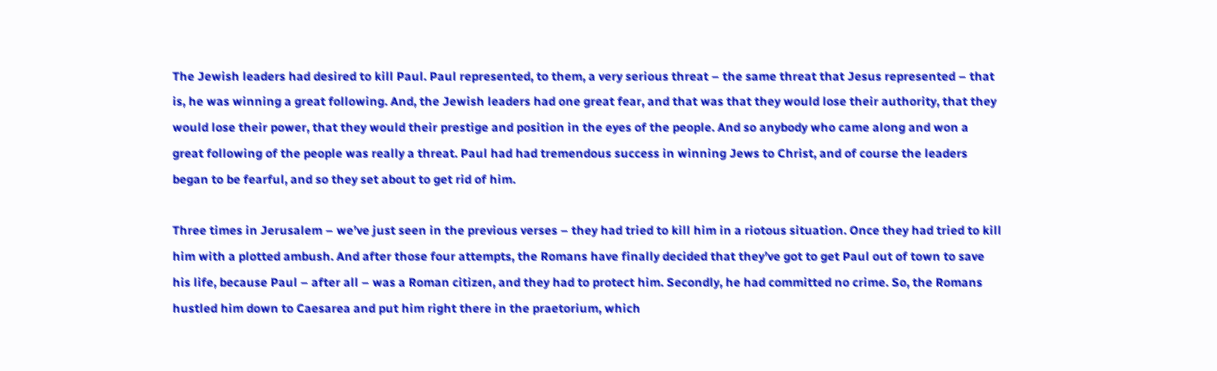The Jewish leaders had desired to kill Paul. Paul represented, to them, a very serious threat – the same threat that Jesus represented – that is, he was winning a great following. And, the Jewish leaders had one great fear, and that was that they would lose their authority, that they would lose their power, that they would their prestige and position in the eyes of the people. And so anybody who came along and won a great following of the people was really a threat. Paul had had tremendous success in winning Jews to Christ, and of course the leaders began to be fearful, and so they set about to get rid of him.

Three times in Jerusalem – we’ve just seen in the previous verses – they had tried to kill him in a riotous situation. Once they had tried to kill him with a plotted ambush. And after those four attempts, the Romans have finally decided that they’ve got to get Paul out of town to save his life, because Paul – after all – was a Roman citizen, and they had to protect him. Secondly, he had committed no crime. So, the Romans hustled him down to Caesarea and put him right there in the praetorium, which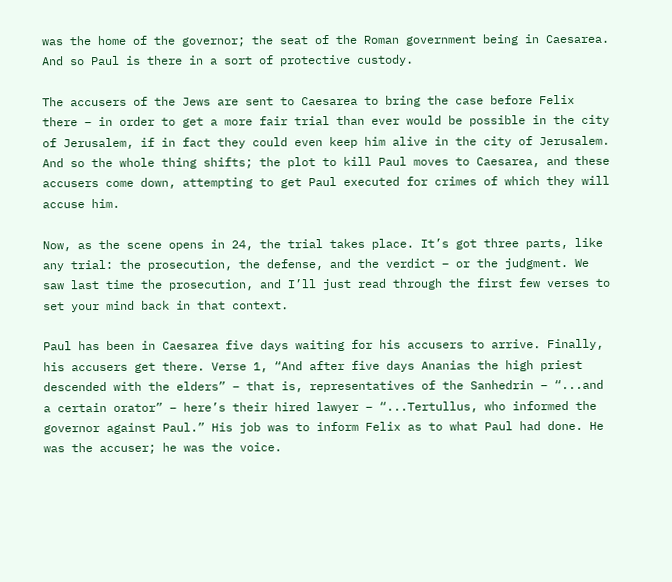was the home of the governor; the seat of the Roman government being in Caesarea. And so Paul is there in a sort of protective custody.

The accusers of the Jews are sent to Caesarea to bring the case before Felix there – in order to get a more fair trial than ever would be possible in the city of Jerusalem, if in fact they could even keep him alive in the city of Jerusalem. And so the whole thing shifts; the plot to kill Paul moves to Caesarea, and these accusers come down, attempting to get Paul executed for crimes of which they will accuse him.

Now, as the scene opens in 24, the trial takes place. It’s got three parts, like any trial: the prosecution, the defense, and the verdict – or the judgment. We saw last time the prosecution, and I’ll just read through the first few verses to set your mind back in that context.

Paul has been in Caesarea five days waiting for his accusers to arrive. Finally, his accusers get there. Verse 1, “And after five days Ananias the high priest descended with the elders” – that is, representatives of the Sanhedrin – “...and a certain orator” – here’s their hired lawyer – “...Tertullus, who informed the governor against Paul.” His job was to inform Felix as to what Paul had done. He was the accuser; he was the voice.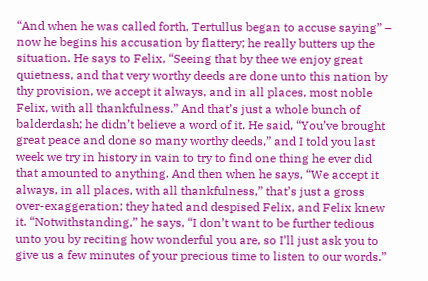“And when he was called forth, Tertullus began to accuse saying” – now he begins his accusation by flattery; he really butters up the situation. He says to Felix, “Seeing that by thee we enjoy great quietness, and that very worthy deeds are done unto this nation by thy provision, we accept it always, and in all places, most noble Felix, with all thankfulness.” And that’s just a whole bunch of balderdash; he didn’t believe a word of it. He said, “You’ve brought great peace and done so many worthy deeds,” and I told you last week we try in history in vain to try to find one thing he ever did that amounted to anything. And then when he says, “We accept it always, in all places, with all thankfulness,” that’s just a gross over-exaggeration; they hated and despised Felix, and Felix knew it. “Notwithstanding,” he says, “I don’t want to be further tedious unto you by reciting how wonderful you are, so I’ll just ask you to give us a few minutes of your precious time to listen to our words.”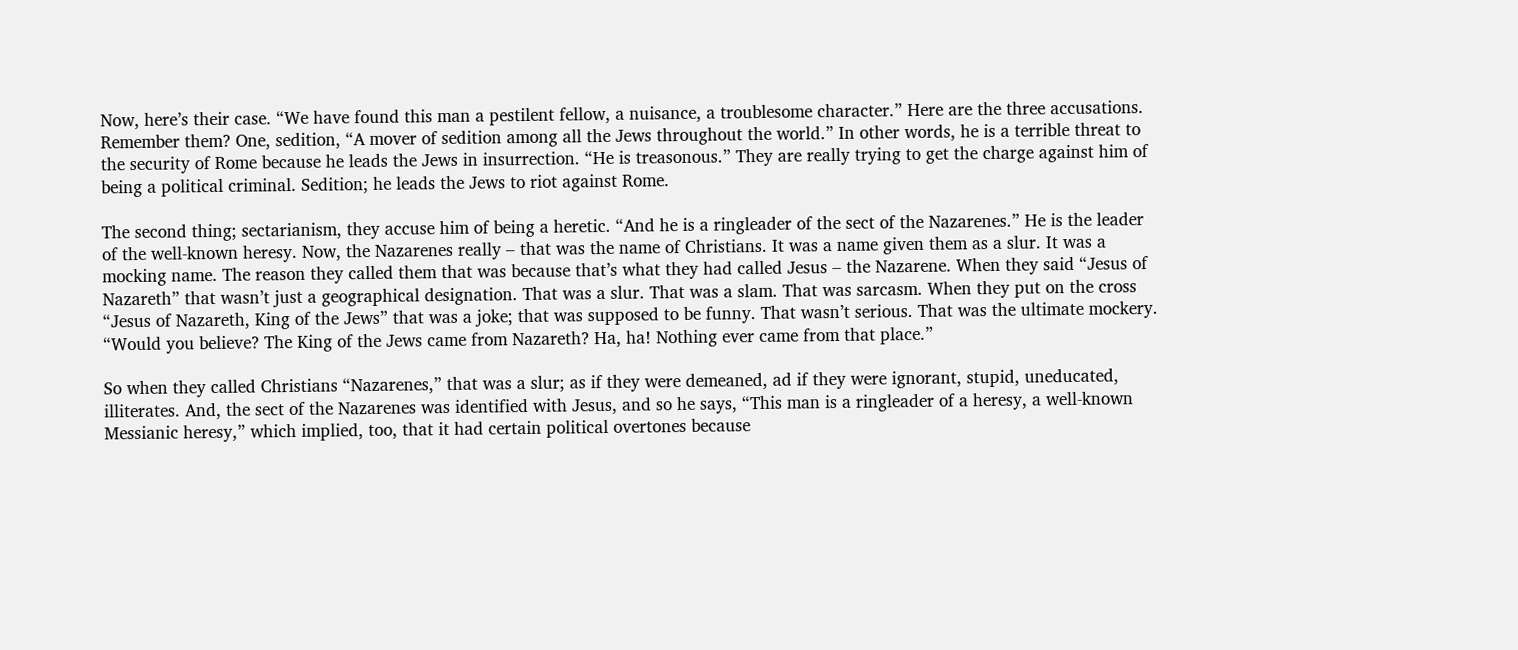Now, here’s their case. “We have found this man a pestilent fellow, a nuisance, a troublesome character.” Here are the three accusations. Remember them? One, sedition, “A mover of sedition among all the Jews throughout the world.” In other words, he is a terrible threat to the security of Rome because he leads the Jews in insurrection. “He is treasonous.” They are really trying to get the charge against him of being a political criminal. Sedition; he leads the Jews to riot against Rome.

The second thing; sectarianism, they accuse him of being a heretic. “And he is a ringleader of the sect of the Nazarenes.” He is the leader of the well-known heresy. Now, the Nazarenes really – that was the name of Christians. It was a name given them as a slur. It was a mocking name. The reason they called them that was because that’s what they had called Jesus – the Nazarene. When they said “Jesus of Nazareth” that wasn’t just a geographical designation. That was a slur. That was a slam. That was sarcasm. When they put on the cross “Jesus of Nazareth, King of the Jews” that was a joke; that was supposed to be funny. That wasn’t serious. That was the ultimate mockery. “Would you believe? The King of the Jews came from Nazareth? Ha, ha! Nothing ever came from that place.”

So when they called Christians “Nazarenes,” that was a slur; as if they were demeaned, ad if they were ignorant, stupid, uneducated, illiterates. And, the sect of the Nazarenes was identified with Jesus, and so he says, “This man is a ringleader of a heresy, a well-known Messianic heresy,” which implied, too, that it had certain political overtones because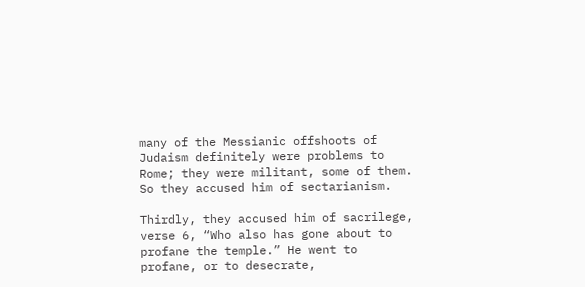many of the Messianic offshoots of Judaism definitely were problems to Rome; they were militant, some of them. So they accused him of sectarianism.

Thirdly, they accused him of sacrilege, verse 6, “Who also has gone about to profane the temple.” He went to profane, or to desecrate,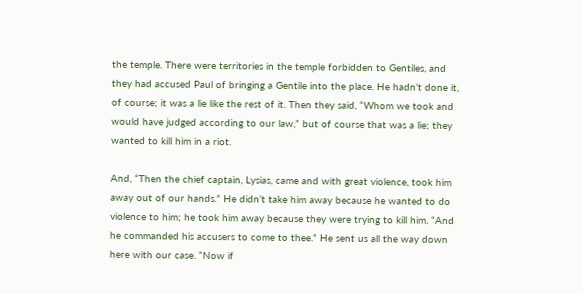the temple. There were territories in the temple forbidden to Gentiles, and they had accused Paul of bringing a Gentile into the place. He hadn’t done it, of course; it was a lie like the rest of it. Then they said, “Whom we took and would have judged according to our law,” but of course that was a lie; they wanted to kill him in a riot.

And, “Then the chief captain, Lysias, came and with great violence, took him away out of our hands.” He didn’t take him away because he wanted to do violence to him; he took him away because they were trying to kill him. “And he commanded his accusers to come to thee.” He sent us all the way down here with our case. “Now if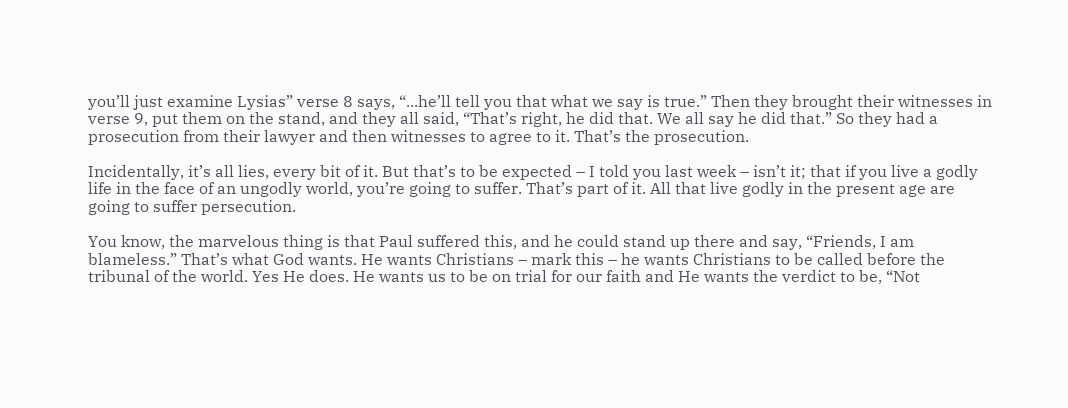you’ll just examine Lysias” verse 8 says, “...he’ll tell you that what we say is true.” Then they brought their witnesses in verse 9, put them on the stand, and they all said, “That’s right, he did that. We all say he did that.” So they had a prosecution from their lawyer and then witnesses to agree to it. That’s the prosecution.

Incidentally, it’s all lies, every bit of it. But that’s to be expected – I told you last week – isn’t it; that if you live a godly life in the face of an ungodly world, you’re going to suffer. That’s part of it. All that live godly in the present age are going to suffer persecution.

You know, the marvelous thing is that Paul suffered this, and he could stand up there and say, “Friends, I am blameless.” That’s what God wants. He wants Christians – mark this – he wants Christians to be called before the tribunal of the world. Yes He does. He wants us to be on trial for our faith and He wants the verdict to be, “Not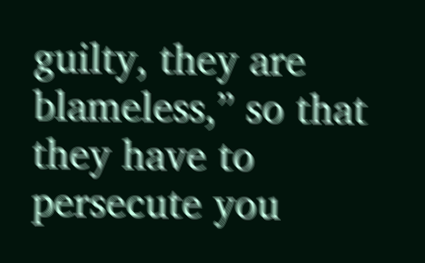guilty, they are blameless,” so that they have to persecute you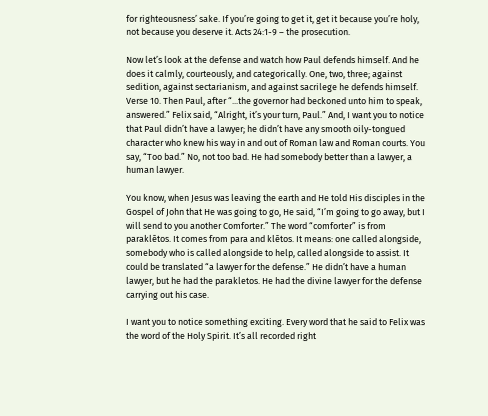for righteousness’ sake. If you’re going to get it, get it because you’re holy, not because you deserve it. Acts 24:1-9 – the prosecution.

Now let’s look at the defense and watch how Paul defends himself. And he does it calmly, courteously, and categorically. One, two, three; against sedition, against sectarianism, and against sacrilege he defends himself. Verse 10. Then Paul, after “...the governor had beckoned unto him to speak, answered.” Felix said, “Alright, it’s your turn, Paul.” And, I want you to notice that Paul didn’t have a lawyer; he didn’t have any smooth oily-tongued character who knew his way in and out of Roman law and Roman courts. You say, “Too bad.” No, not too bad. He had somebody better than a lawyer, a human lawyer.

You know, when Jesus was leaving the earth and He told His disciples in the Gospel of John that He was going to go, He said, “I’m going to go away, but I will send to you another Comforter.” The word “comforter” is from paraklētos. It comes from para and klētos. It means: one called alongside, somebody who is called alongside to help, called alongside to assist. It could be translated “a lawyer for the defense.” He didn’t have a human lawyer, but he had the parakletos. He had the divine lawyer for the defense carrying out his case.

I want you to notice something exciting. Every word that he said to Felix was the word of the Holy Spirit. It’s all recorded right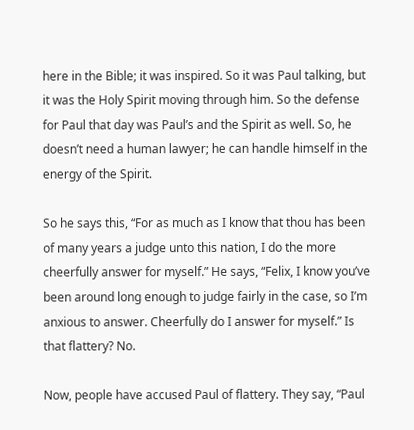here in the Bible; it was inspired. So it was Paul talking, but it was the Holy Spirit moving through him. So the defense for Paul that day was Paul’s and the Spirit as well. So, he doesn’t need a human lawyer; he can handle himself in the energy of the Spirit.

So he says this, “For as much as I know that thou has been of many years a judge unto this nation, I do the more cheerfully answer for myself.” He says, “Felix, I know you’ve been around long enough to judge fairly in the case, so I’m anxious to answer. Cheerfully do I answer for myself.” Is that flattery? No.

Now, people have accused Paul of flattery. They say, “Paul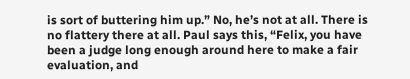is sort of buttering him up.” No, he’s not at all. There is no flattery there at all. Paul says this, “Felix, you have been a judge long enough around here to make a fair evaluation, and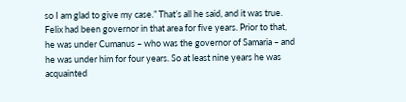so I am glad to give my case.” That’s all he said, and it was true. Felix had been governor in that area for five years. Prior to that, he was under Cumanus – who was the governor of Samaria – and he was under him for four years. So at least nine years he was acquainted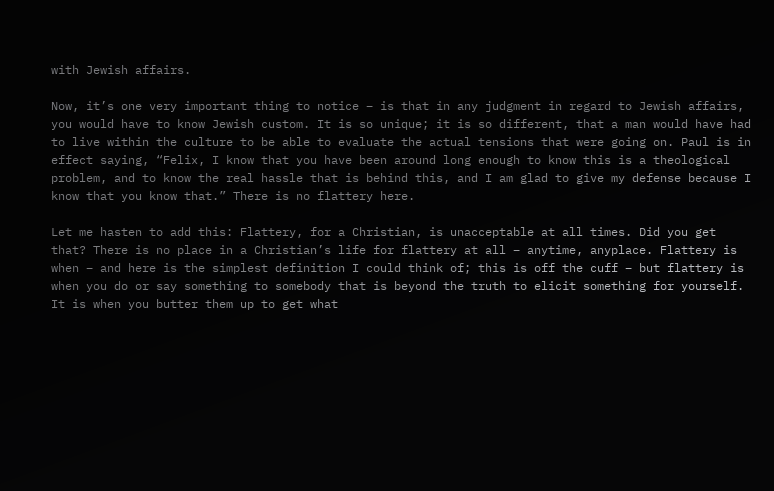with Jewish affairs.

Now, it’s one very important thing to notice – is that in any judgment in regard to Jewish affairs, you would have to know Jewish custom. It is so unique; it is so different, that a man would have had to live within the culture to be able to evaluate the actual tensions that were going on. Paul is in effect saying, “Felix, I know that you have been around long enough to know this is a theological problem, and to know the real hassle that is behind this, and I am glad to give my defense because I know that you know that.” There is no flattery here.

Let me hasten to add this: Flattery, for a Christian, is unacceptable at all times. Did you get that? There is no place in a Christian’s life for flattery at all – anytime, anyplace. Flattery is when – and here is the simplest definition I could think of; this is off the cuff – but flattery is when you do or say something to somebody that is beyond the truth to elicit something for yourself. It is when you butter them up to get what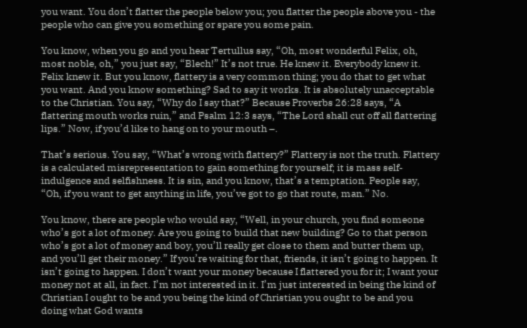you want. You don’t flatter the people below you; you flatter the people above you - the people who can give you something or spare you some pain.

You know, when you go and you hear Tertullus say, “Oh, most wonderful Felix, oh, most noble, oh,” you just say, “Blech!” It’s not true. He knew it. Everybody knew it. Felix knew it. But you know, flattery is a very common thing; you do that to get what you want. And you know something? Sad to say it works. It is absolutely unacceptable to the Christian. You say, “Why do I say that?” Because Proverbs 26:28 says, “A flattering mouth works ruin,” and Psalm 12:3 says, “The Lord shall cut off all flattering lips.” Now, if you’d like to hang on to your mouth –.

That’s serious. You say, “What’s wrong with flattery?” Flattery is not the truth. Flattery is a calculated misrepresentation to gain something for yourself; it is mass self-indulgence and selfishness. It is sin, and you know, that’s a temptation. People say, “Oh, if you want to get anything in life, you’ve got to go that route, man.” No.

You know, there are people who would say, “Well, in your church, you find someone who’s got a lot of money. Are you going to build that new building? Go to that person who’s got a lot of money and boy, you’ll really get close to them and butter them up, and you’ll get their money.” If you’re waiting for that, friends, it isn’t going to happen. It isn’t going to happen. I don’t want your money because I flattered you for it; I want your money not at all, in fact. I’m not interested in it. I’m just interested in being the kind of Christian I ought to be and you being the kind of Christian you ought to be and you doing what God wants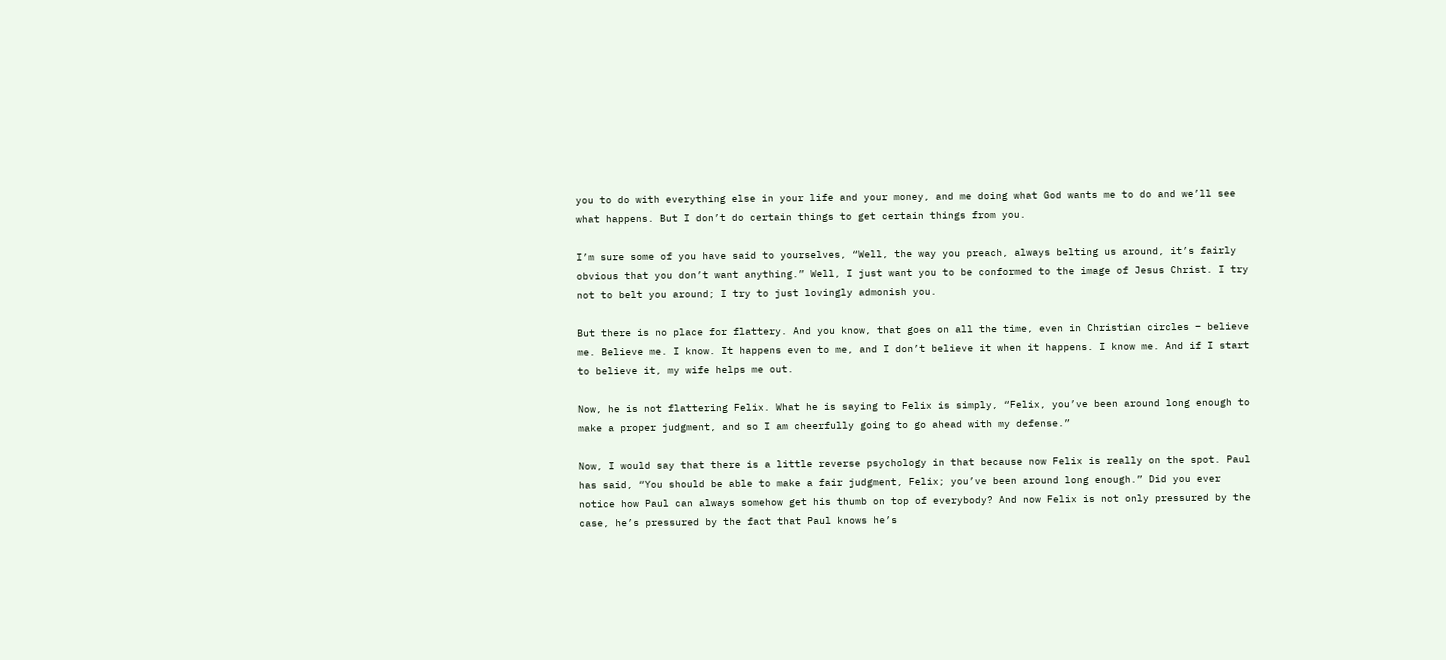you to do with everything else in your life and your money, and me doing what God wants me to do and we’ll see what happens. But I don’t do certain things to get certain things from you.

I’m sure some of you have said to yourselves, “Well, the way you preach, always belting us around, it’s fairly obvious that you don’t want anything.” Well, I just want you to be conformed to the image of Jesus Christ. I try not to belt you around; I try to just lovingly admonish you.

But there is no place for flattery. And you know, that goes on all the time, even in Christian circles – believe me. Believe me. I know. It happens even to me, and I don’t believe it when it happens. I know me. And if I start to believe it, my wife helps me out.

Now, he is not flattering Felix. What he is saying to Felix is simply, “Felix, you’ve been around long enough to make a proper judgment, and so I am cheerfully going to go ahead with my defense.”

Now, I would say that there is a little reverse psychology in that because now Felix is really on the spot. Paul has said, “You should be able to make a fair judgment, Felix; you’ve been around long enough.” Did you ever notice how Paul can always somehow get his thumb on top of everybody? And now Felix is not only pressured by the case, he’s pressured by the fact that Paul knows he’s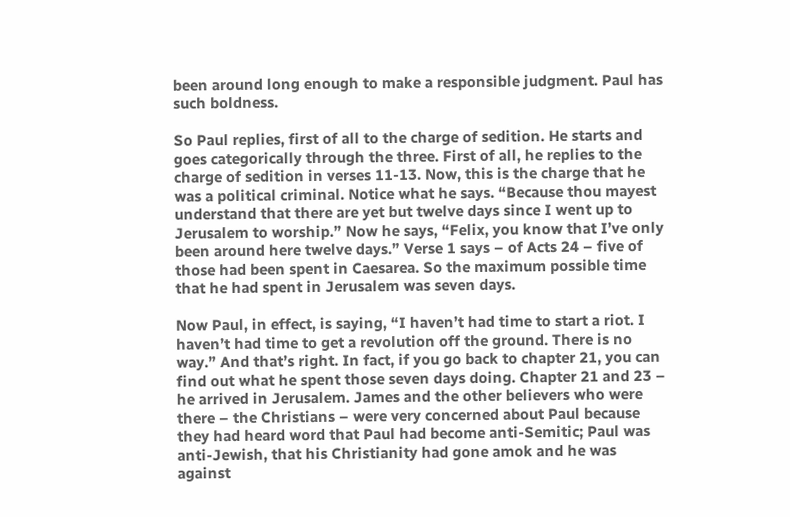been around long enough to make a responsible judgment. Paul has such boldness.

So Paul replies, first of all to the charge of sedition. He starts and goes categorically through the three. First of all, he replies to the charge of sedition in verses 11-13. Now, this is the charge that he was a political criminal. Notice what he says. “Because thou mayest understand that there are yet but twelve days since I went up to Jerusalem to worship.” Now he says, “Felix, you know that I’ve only been around here twelve days.” Verse 1 says – of Acts 24 – five of those had been spent in Caesarea. So the maximum possible time that he had spent in Jerusalem was seven days.

Now Paul, in effect, is saying, “I haven’t had time to start a riot. I haven’t had time to get a revolution off the ground. There is no way.” And that’s right. In fact, if you go back to chapter 21, you can find out what he spent those seven days doing. Chapter 21 and 23 – he arrived in Jerusalem. James and the other believers who were there – the Christians – were very concerned about Paul because they had heard word that Paul had become anti-Semitic; Paul was anti-Jewish, that his Christianity had gone amok and he was against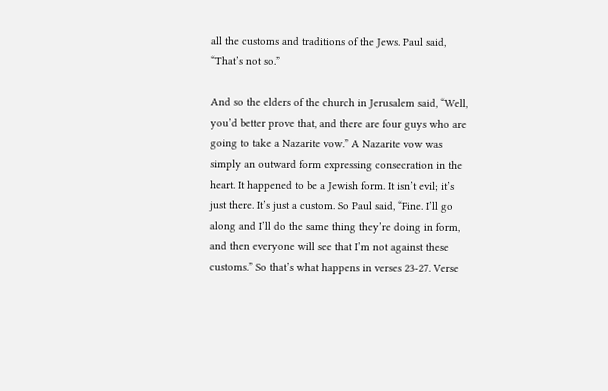all the customs and traditions of the Jews. Paul said, “That’s not so.”

And so the elders of the church in Jerusalem said, “Well, you’d better prove that, and there are four guys who are going to take a Nazarite vow.” A Nazarite vow was simply an outward form expressing consecration in the heart. It happened to be a Jewish form. It isn’t evil; it’s just there. It’s just a custom. So Paul said, “Fine. I’ll go along and I’ll do the same thing they’re doing in form, and then everyone will see that I’m not against these customs.” So that’s what happens in verses 23-27. Verse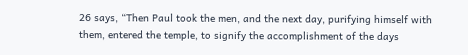26 says, “Then Paul took the men, and the next day, purifying himself with them, entered the temple, to signify the accomplishment of the days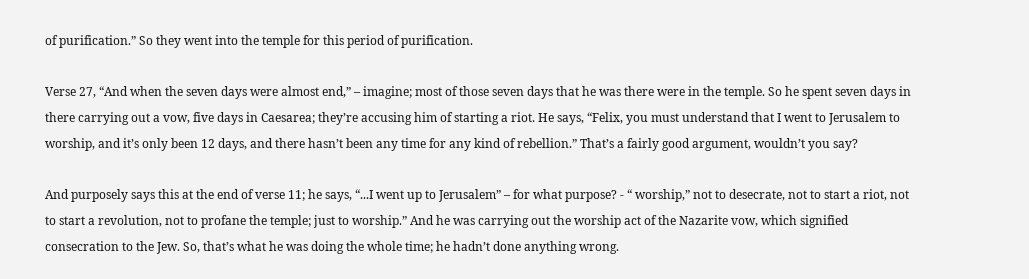of purification.” So they went into the temple for this period of purification.

Verse 27, “And when the seven days were almost end,” – imagine; most of those seven days that he was there were in the temple. So he spent seven days in there carrying out a vow, five days in Caesarea; they’re accusing him of starting a riot. He says, “Felix, you must understand that I went to Jerusalem to worship, and it’s only been 12 days, and there hasn’t been any time for any kind of rebellion.” That’s a fairly good argument, wouldn’t you say?

And purposely says this at the end of verse 11; he says, “...I went up to Jerusalem” – for what purpose? - “ worship,” not to desecrate, not to start a riot, not to start a revolution, not to profane the temple; just to worship.” And he was carrying out the worship act of the Nazarite vow, which signified consecration to the Jew. So, that’s what he was doing the whole time; he hadn’t done anything wrong.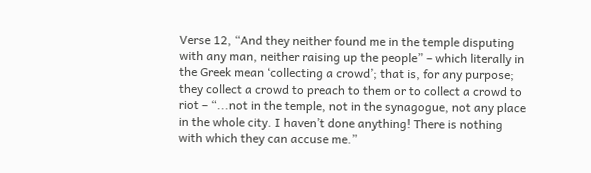Verse 12, “And they neither found me in the temple disputing with any man, neither raising up the people” – which literally in the Greek mean ‘collecting a crowd’; that is, for any purpose; they collect a crowd to preach to them or to collect a crowd to riot – “...not in the temple, not in the synagogue, not any place in the whole city. I haven’t done anything! There is nothing with which they can accuse me.”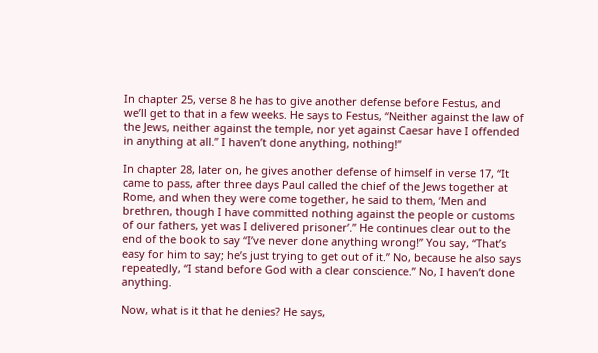In chapter 25, verse 8 he has to give another defense before Festus, and we’ll get to that in a few weeks. He says to Festus, “Neither against the law of the Jews, neither against the temple, nor yet against Caesar have I offended in anything at all.” I haven’t done anything, nothing!”

In chapter 28, later on, he gives another defense of himself in verse 17, “It came to pass, after three days Paul called the chief of the Jews together at Rome, and when they were come together, he said to them, ‘Men and brethren, though I have committed nothing against the people or customs of our fathers, yet was I delivered prisoner’.” He continues clear out to the end of the book to say “I’ve never done anything wrong!” You say, “That’s easy for him to say; he’s just trying to get out of it.” No, because he also says repeatedly, “I stand before God with a clear conscience.” No, I haven’t done anything.

Now, what is it that he denies? He says,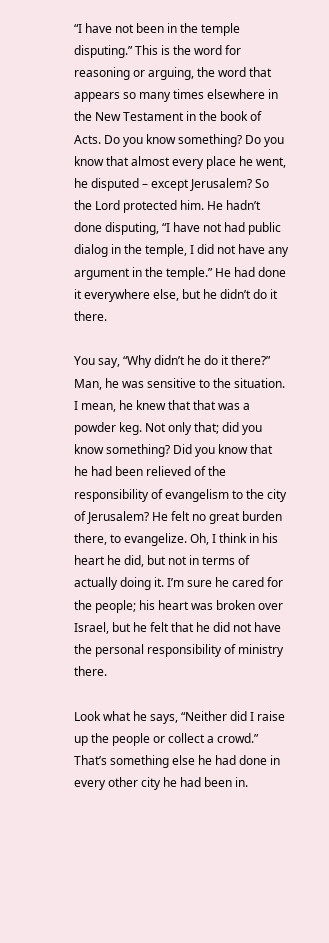“I have not been in the temple disputing.” This is the word for reasoning or arguing, the word that appears so many times elsewhere in the New Testament in the book of Acts. Do you know something? Do you know that almost every place he went, he disputed – except Jerusalem? So the Lord protected him. He hadn’t done disputing, “I have not had public dialog in the temple, I did not have any argument in the temple.” He had done it everywhere else, but he didn’t do it there.

You say, “Why didn’t he do it there?” Man, he was sensitive to the situation. I mean, he knew that that was a powder keg. Not only that; did you know something? Did you know that he had been relieved of the responsibility of evangelism to the city of Jerusalem? He felt no great burden there, to evangelize. Oh, I think in his heart he did, but not in terms of actually doing it. I’m sure he cared for the people; his heart was broken over Israel, but he felt that he did not have the personal responsibility of ministry there.

Look what he says, “Neither did I raise up the people or collect a crowd.” That’s something else he had done in every other city he had been in.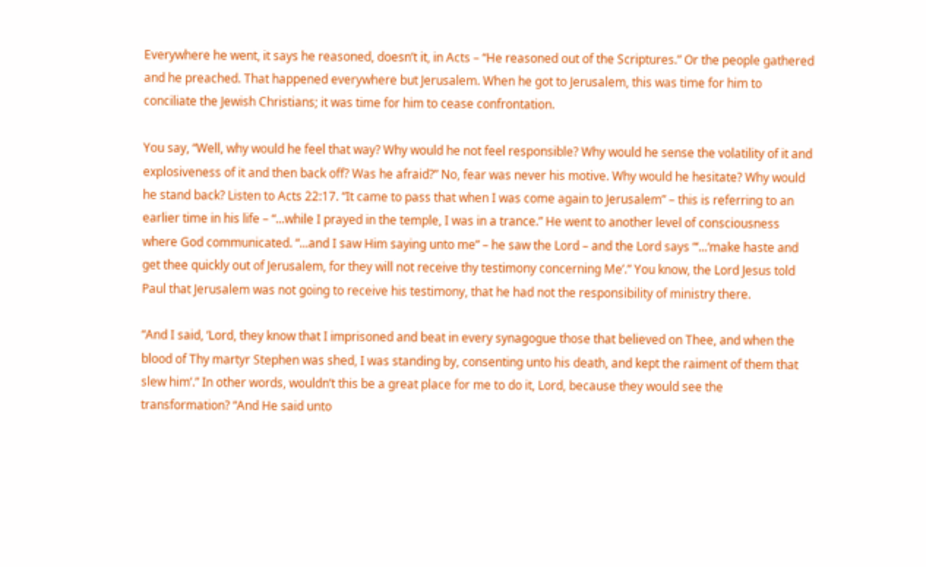Everywhere he went, it says he reasoned, doesn’t it, in Acts – “He reasoned out of the Scriptures.” Or the people gathered and he preached. That happened everywhere but Jerusalem. When he got to Jerusalem, this was time for him to conciliate the Jewish Christians; it was time for him to cease confrontation.

You say, “Well, why would he feel that way? Why would he not feel responsible? Why would he sense the volatility of it and explosiveness of it and then back off? Was he afraid?” No, fear was never his motive. Why would he hesitate? Why would he stand back? Listen to Acts 22:17. “It came to pass that when I was come again to Jerusalem” – this is referring to an earlier time in his life – “...while I prayed in the temple, I was in a trance.” He went to another level of consciousness where God communicated. “...and I saw Him saying unto me” – he saw the Lord – and the Lord says “‘...‘make haste and get thee quickly out of Jerusalem, for they will not receive thy testimony concerning Me’.” You know, the Lord Jesus told Paul that Jerusalem was not going to receive his testimony, that he had not the responsibility of ministry there.

“And I said, ‘Lord, they know that I imprisoned and beat in every synagogue those that believed on Thee, and when the blood of Thy martyr Stephen was shed, I was standing by, consenting unto his death, and kept the raiment of them that slew him’.” In other words, wouldn’t this be a great place for me to do it, Lord, because they would see the transformation? “And He said unto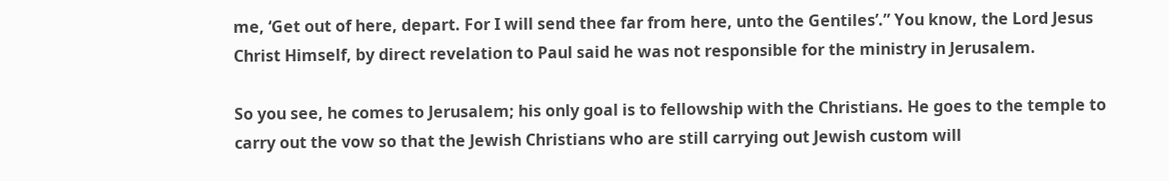me, ‘Get out of here, depart. For I will send thee far from here, unto the Gentiles’.” You know, the Lord Jesus Christ Himself, by direct revelation to Paul said he was not responsible for the ministry in Jerusalem.

So you see, he comes to Jerusalem; his only goal is to fellowship with the Christians. He goes to the temple to carry out the vow so that the Jewish Christians who are still carrying out Jewish custom will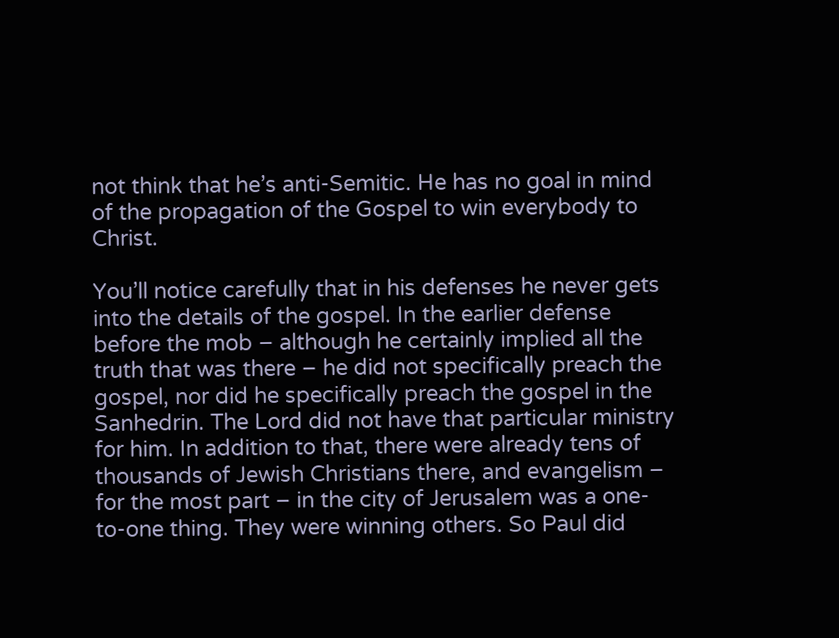not think that he’s anti-Semitic. He has no goal in mind of the propagation of the Gospel to win everybody to Christ.

You’ll notice carefully that in his defenses he never gets into the details of the gospel. In the earlier defense before the mob – although he certainly implied all the truth that was there – he did not specifically preach the gospel, nor did he specifically preach the gospel in the Sanhedrin. The Lord did not have that particular ministry for him. In addition to that, there were already tens of thousands of Jewish Christians there, and evangelism – for the most part – in the city of Jerusalem was a one-to-one thing. They were winning others. So Paul did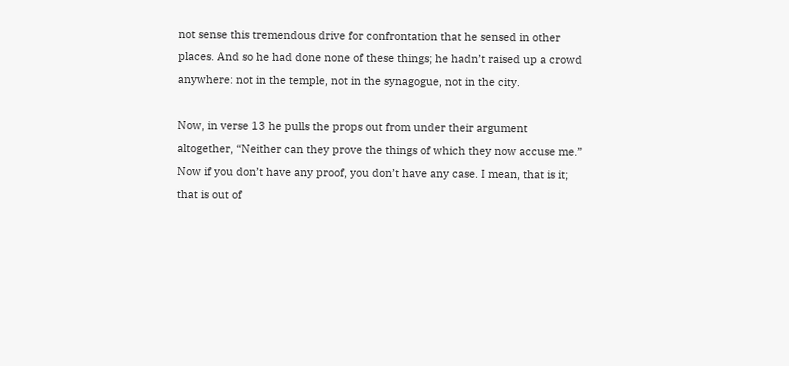not sense this tremendous drive for confrontation that he sensed in other places. And so he had done none of these things; he hadn’t raised up a crowd anywhere: not in the temple, not in the synagogue, not in the city.

Now, in verse 13 he pulls the props out from under their argument altogether, “Neither can they prove the things of which they now accuse me.” Now if you don’t have any proof, you don’t have any case. I mean, that is it; that is out of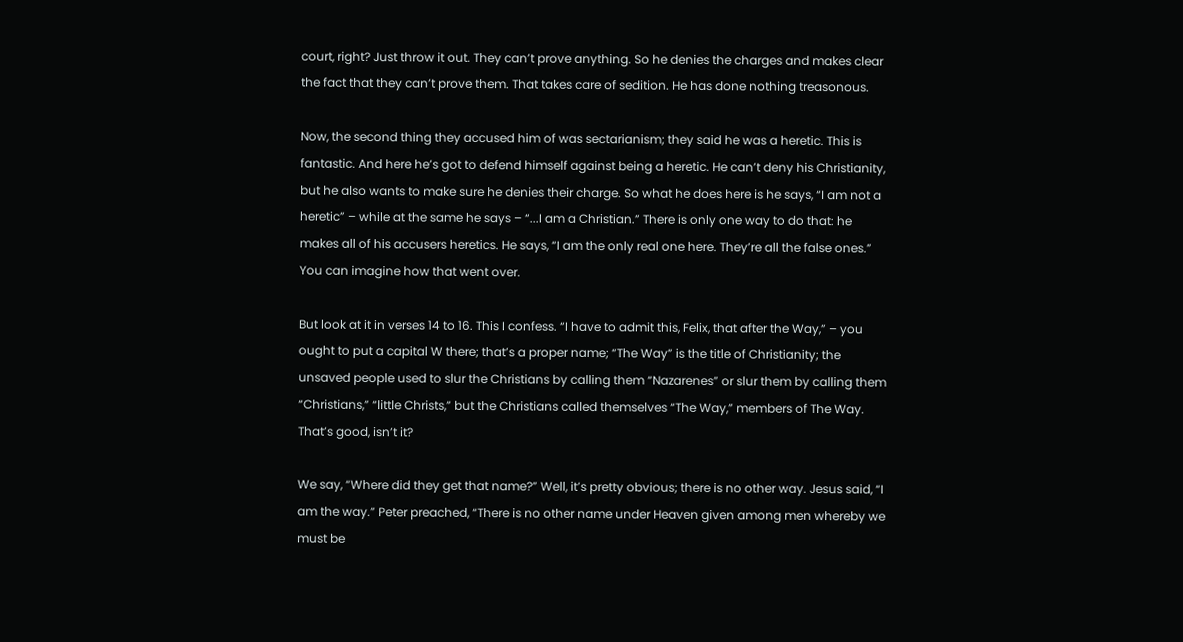court, right? Just throw it out. They can’t prove anything. So he denies the charges and makes clear the fact that they can’t prove them. That takes care of sedition. He has done nothing treasonous.

Now, the second thing they accused him of was sectarianism; they said he was a heretic. This is fantastic. And here he’s got to defend himself against being a heretic. He can’t deny his Christianity, but he also wants to make sure he denies their charge. So what he does here is he says, “I am not a heretic” – while at the same he says – “...I am a Christian.” There is only one way to do that: he makes all of his accusers heretics. He says, “I am the only real one here. They’re all the false ones.” You can imagine how that went over.

But look at it in verses 14 to 16. This I confess. “I have to admit this, Felix, that after the Way,” – you ought to put a capital W there; that’s a proper name; “The Way” is the title of Christianity; the unsaved people used to slur the Christians by calling them “Nazarenes” or slur them by calling them “Christians,” “little Christs,” but the Christians called themselves “The Way,” members of The Way. That’s good, isn’t it?

We say, “Where did they get that name?” Well, it’s pretty obvious; there is no other way. Jesus said, “I am the way.” Peter preached, “There is no other name under Heaven given among men whereby we must be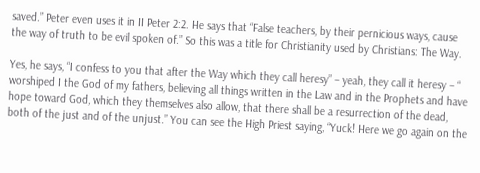saved.” Peter even uses it in II Peter 2:2. He says that “False teachers, by their pernicious ways, cause the way of truth to be evil spoken of.” So this was a title for Christianity used by Christians: The Way.

Yes, he says, “I confess to you that after the Way which they call heresy” – yeah, they call it heresy – “ worshiped I the God of my fathers, believing all things written in the Law and in the Prophets and have hope toward God, which they themselves also allow, that there shall be a resurrection of the dead, both of the just and of the unjust.” You can see the High Priest saying, “Yuck! Here we go again on the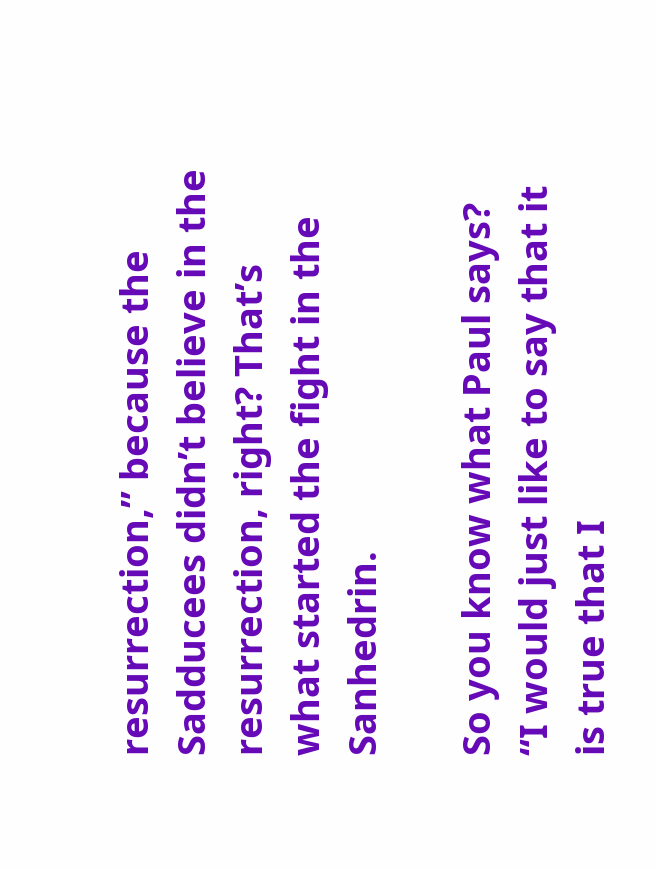resurrection,” because the Sadducees didn’t believe in the resurrection, right? That’s what started the fight in the Sanhedrin.

So you know what Paul says? “I would just like to say that it is true that I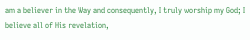am a believer in the Way and consequently, I truly worship my God; I believe all of His revelation,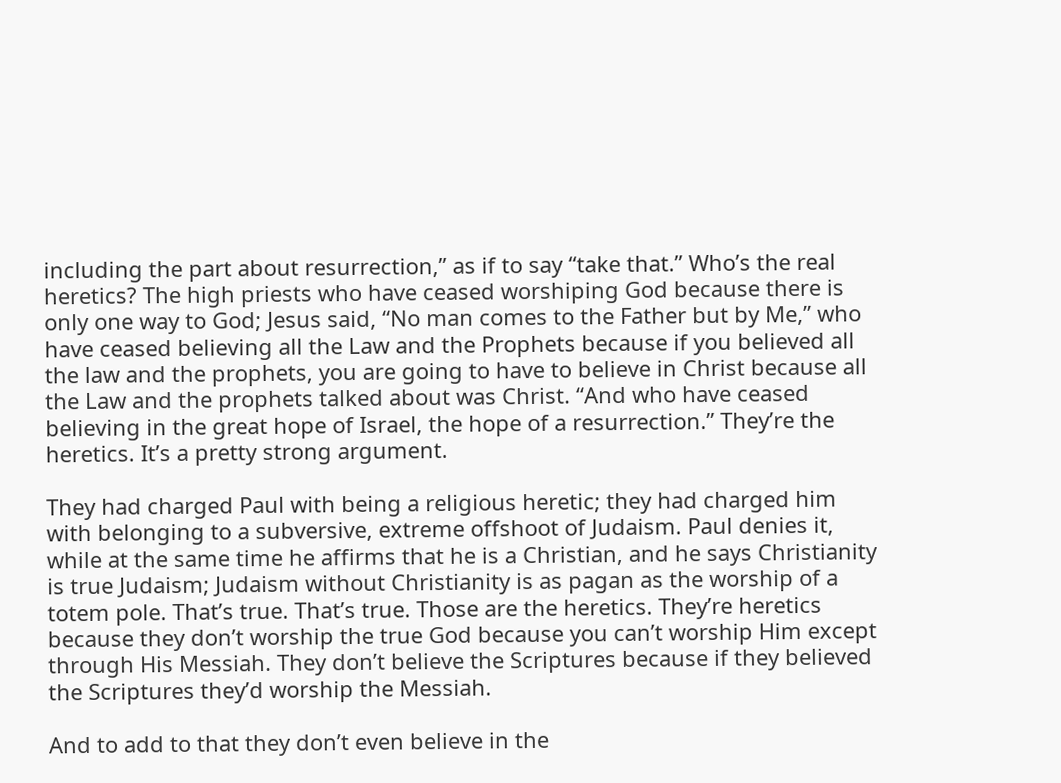including the part about resurrection,” as if to say “take that.” Who’s the real heretics? The high priests who have ceased worshiping God because there is only one way to God; Jesus said, “No man comes to the Father but by Me,” who have ceased believing all the Law and the Prophets because if you believed all the law and the prophets, you are going to have to believe in Christ because all the Law and the prophets talked about was Christ. “And who have ceased believing in the great hope of Israel, the hope of a resurrection.” They’re the heretics. It’s a pretty strong argument.

They had charged Paul with being a religious heretic; they had charged him with belonging to a subversive, extreme offshoot of Judaism. Paul denies it, while at the same time he affirms that he is a Christian, and he says Christianity is true Judaism; Judaism without Christianity is as pagan as the worship of a totem pole. That’s true. That’s true. Those are the heretics. They’re heretics because they don’t worship the true God because you can’t worship Him except through His Messiah. They don’t believe the Scriptures because if they believed the Scriptures they’d worship the Messiah.

And to add to that they don’t even believe in the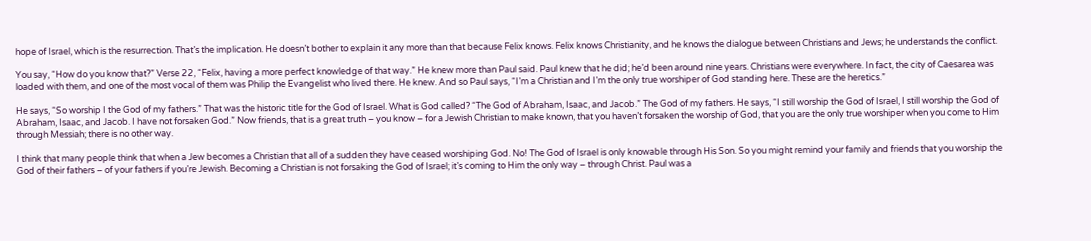hope of Israel, which is the resurrection. That’s the implication. He doesn’t bother to explain it any more than that because Felix knows. Felix knows Christianity, and he knows the dialogue between Christians and Jews; he understands the conflict.

You say, “How do you know that?” Verse 22, “Felix, having a more perfect knowledge of that way.” He knew more than Paul said. Paul knew that he did; he’d been around nine years. Christians were everywhere. In fact, the city of Caesarea was loaded with them, and one of the most vocal of them was Philip the Evangelist who lived there. He knew. And so Paul says, “I’m a Christian and I’m the only true worshiper of God standing here. These are the heretics.”

He says, “So worship I the God of my fathers.” That was the historic title for the God of Israel. What is God called? “The God of Abraham, Isaac, and Jacob.” The God of my fathers. He says, “I still worship the God of Israel, I still worship the God of Abraham, Isaac, and Jacob. I have not forsaken God.” Now friends, that is a great truth – you know – for a Jewish Christian to make known, that you haven’t forsaken the worship of God, that you are the only true worshiper when you come to Him through Messiah; there is no other way.

I think that many people think that when a Jew becomes a Christian that all of a sudden they have ceased worshiping God. No! The God of Israel is only knowable through His Son. So you might remind your family and friends that you worship the God of their fathers – of your fathers if you’re Jewish. Becoming a Christian is not forsaking the God of Israel; it’s coming to Him the only way – through Christ. Paul was a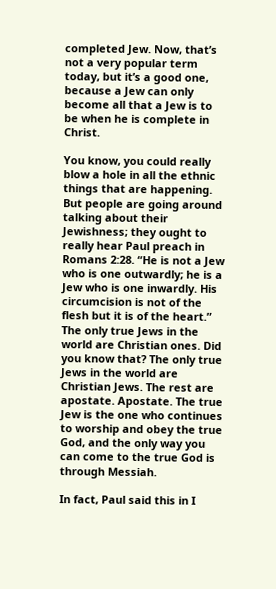completed Jew. Now, that’s not a very popular term today, but it’s a good one, because a Jew can only become all that a Jew is to be when he is complete in Christ.

You know, you could really blow a hole in all the ethnic things that are happening. But people are going around talking about their Jewishness; they ought to really hear Paul preach in Romans 2:28. “He is not a Jew who is one outwardly; he is a Jew who is one inwardly. His circumcision is not of the flesh but it is of the heart.” The only true Jews in the world are Christian ones. Did you know that? The only true Jews in the world are Christian Jews. The rest are apostate. Apostate. The true Jew is the one who continues to worship and obey the true God, and the only way you can come to the true God is through Messiah.

In fact, Paul said this in I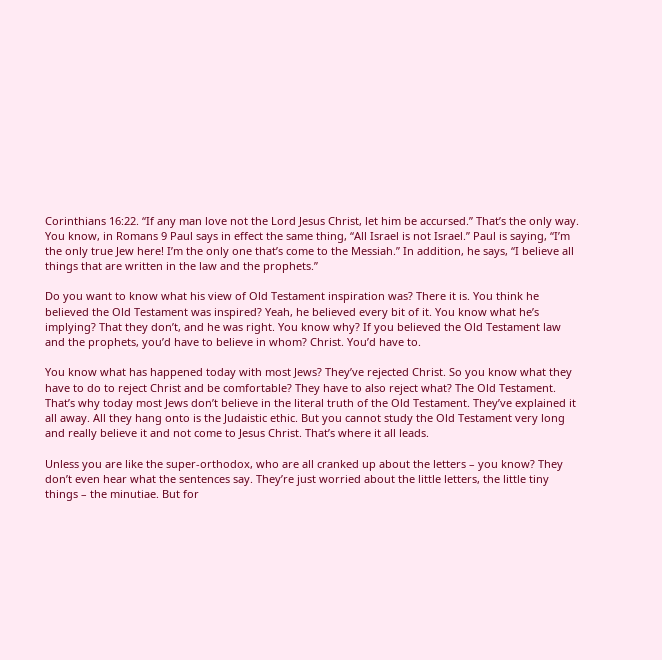Corinthians 16:22. “If any man love not the Lord Jesus Christ, let him be accursed.” That’s the only way. You know, in Romans 9 Paul says in effect the same thing, “All Israel is not Israel.” Paul is saying, “I’m the only true Jew here! I’m the only one that’s come to the Messiah.” In addition, he says, “I believe all things that are written in the law and the prophets.”

Do you want to know what his view of Old Testament inspiration was? There it is. You think he believed the Old Testament was inspired? Yeah, he believed every bit of it. You know what he’s implying? That they don’t, and he was right. You know why? If you believed the Old Testament law and the prophets, you’d have to believe in whom? Christ. You’d have to.

You know what has happened today with most Jews? They’ve rejected Christ. So you know what they have to do to reject Christ and be comfortable? They have to also reject what? The Old Testament. That’s why today most Jews don’t believe in the literal truth of the Old Testament. They’ve explained it all away. All they hang onto is the Judaistic ethic. But you cannot study the Old Testament very long and really believe it and not come to Jesus Christ. That’s where it all leads.

Unless you are like the super-orthodox, who are all cranked up about the letters – you know? They don’t even hear what the sentences say. They’re just worried about the little letters, the little tiny things – the minutiae. But for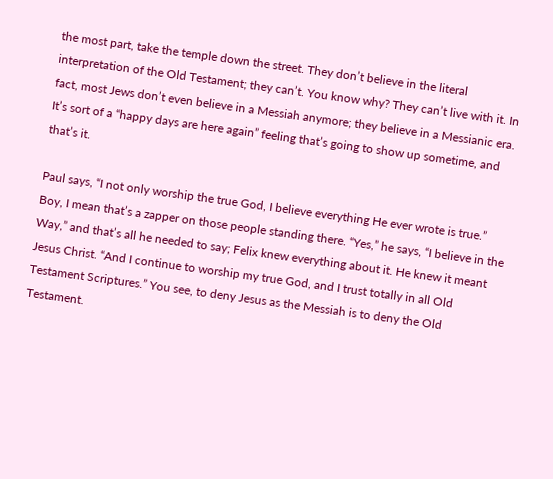the most part, take the temple down the street. They don’t believe in the literal interpretation of the Old Testament; they can’t. You know why? They can’t live with it. In fact, most Jews don’t even believe in a Messiah anymore; they believe in a Messianic era. It’s sort of a “happy days are here again” feeling that’s going to show up sometime, and that’s it.

Paul says, “I not only worship the true God, I believe everything He ever wrote is true.” Boy, I mean that’s a zapper on those people standing there. “Yes,” he says, “I believe in the Way,” and that’s all he needed to say; Felix knew everything about it. He knew it meant Jesus Christ. “And I continue to worship my true God, and I trust totally in all Old Testament Scriptures.” You see, to deny Jesus as the Messiah is to deny the Old Testament.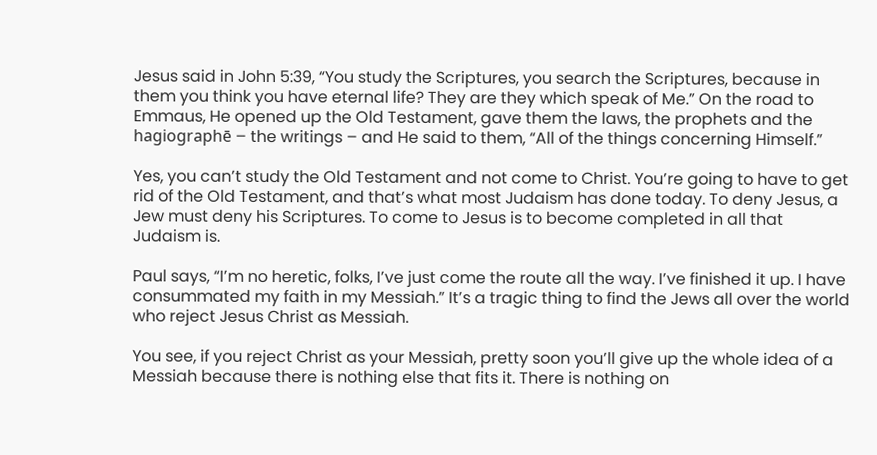Jesus said in John 5:39, “You study the Scriptures, you search the Scriptures, because in them you think you have eternal life? They are they which speak of Me.” On the road to Emmaus, He opened up the Old Testament, gave them the laws, the prophets and the hagiographē – the writings – and He said to them, “All of the things concerning Himself.”

Yes, you can’t study the Old Testament and not come to Christ. You’re going to have to get rid of the Old Testament, and that’s what most Judaism has done today. To deny Jesus, a Jew must deny his Scriptures. To come to Jesus is to become completed in all that Judaism is.

Paul says, “I’m no heretic, folks, I’ve just come the route all the way. I’ve finished it up. I have consummated my faith in my Messiah.” It’s a tragic thing to find the Jews all over the world who reject Jesus Christ as Messiah.

You see, if you reject Christ as your Messiah, pretty soon you’ll give up the whole idea of a Messiah because there is nothing else that fits it. There is nothing on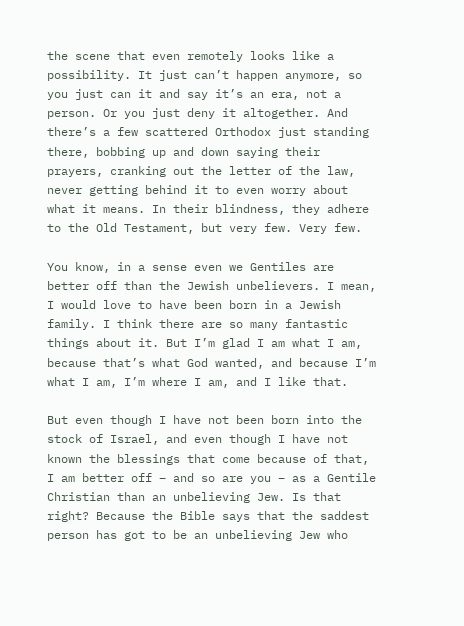the scene that even remotely looks like a possibility. It just can’t happen anymore, so you just can it and say it’s an era, not a person. Or you just deny it altogether. And there’s a few scattered Orthodox just standing there, bobbing up and down saying their prayers, cranking out the letter of the law, never getting behind it to even worry about what it means. In their blindness, they adhere to the Old Testament, but very few. Very few.

You know, in a sense even we Gentiles are better off than the Jewish unbelievers. I mean, I would love to have been born in a Jewish family. I think there are so many fantastic things about it. But I’m glad I am what I am, because that’s what God wanted, and because I’m what I am, I’m where I am, and I like that.

But even though I have not been born into the stock of Israel, and even though I have not known the blessings that come because of that, I am better off – and so are you – as a Gentile Christian than an unbelieving Jew. Is that right? Because the Bible says that the saddest person has got to be an unbelieving Jew who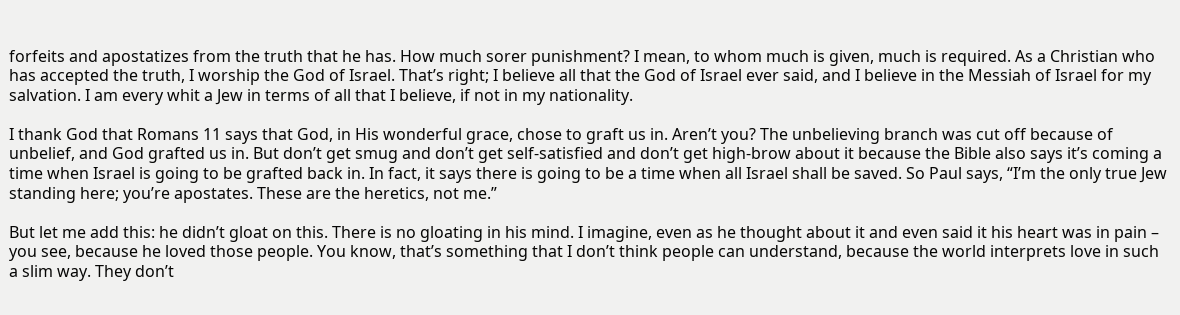forfeits and apostatizes from the truth that he has. How much sorer punishment? I mean, to whom much is given, much is required. As a Christian who has accepted the truth, I worship the God of Israel. That’s right; I believe all that the God of Israel ever said, and I believe in the Messiah of Israel for my salvation. I am every whit a Jew in terms of all that I believe, if not in my nationality.

I thank God that Romans 11 says that God, in His wonderful grace, chose to graft us in. Aren’t you? The unbelieving branch was cut off because of unbelief, and God grafted us in. But don’t get smug and don’t get self-satisfied and don’t get high-brow about it because the Bible also says it’s coming a time when Israel is going to be grafted back in. In fact, it says there is going to be a time when all Israel shall be saved. So Paul says, “I’m the only true Jew standing here; you’re apostates. These are the heretics, not me.”

But let me add this: he didn’t gloat on this. There is no gloating in his mind. I imagine, even as he thought about it and even said it his heart was in pain – you see, because he loved those people. You know, that’s something that I don’t think people can understand, because the world interprets love in such a slim way. They don’t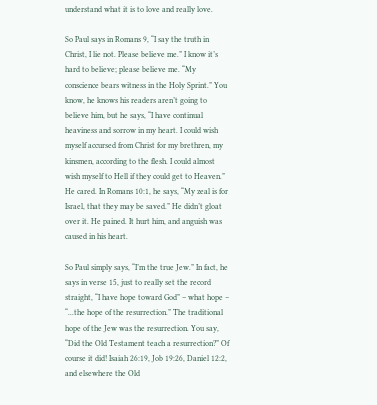understand what it is to love and really love.

So Paul says in Romans 9, “I say the truth in Christ, I lie not. Please believe me.” I know it’s hard to believe; please believe me. “My conscience bears witness in the Holy Sprint.” You know, he knows his readers aren’t going to believe him, but he says, “I have continual heaviness and sorrow in my heart. I could wish myself accursed from Christ for my brethren, my kinsmen, according to the flesh. I could almost wish myself to Hell if they could get to Heaven.” He cared. In Romans 10:1, he says, “My zeal is for Israel, that they may be saved.” He didn’t gloat over it. He pained. It hurt him, and anguish was caused in his heart.

So Paul simply says, “I’m the true Jew.” In fact, he says in verse 15, just to really set the record straight, “I have hope toward God” – what hope – “...the hope of the resurrection.” The traditional hope of the Jew was the resurrection. You say, “Did the Old Testament teach a resurrection?” Of course it did! Isaiah 26:19, Job 19:26, Daniel 12:2, and elsewhere the Old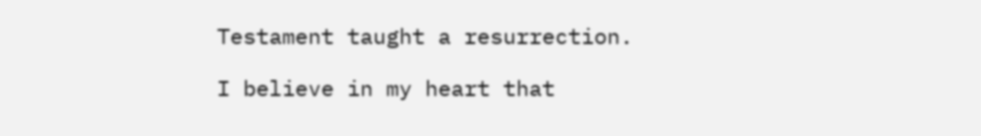Testament taught a resurrection.

I believe in my heart that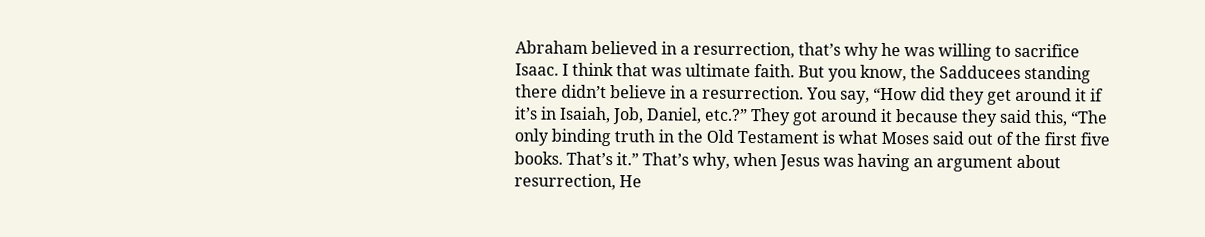Abraham believed in a resurrection, that’s why he was willing to sacrifice Isaac. I think that was ultimate faith. But you know, the Sadducees standing there didn’t believe in a resurrection. You say, “How did they get around it if it’s in Isaiah, Job, Daniel, etc.?” They got around it because they said this, “The only binding truth in the Old Testament is what Moses said out of the first five books. That’s it.” That’s why, when Jesus was having an argument about resurrection, He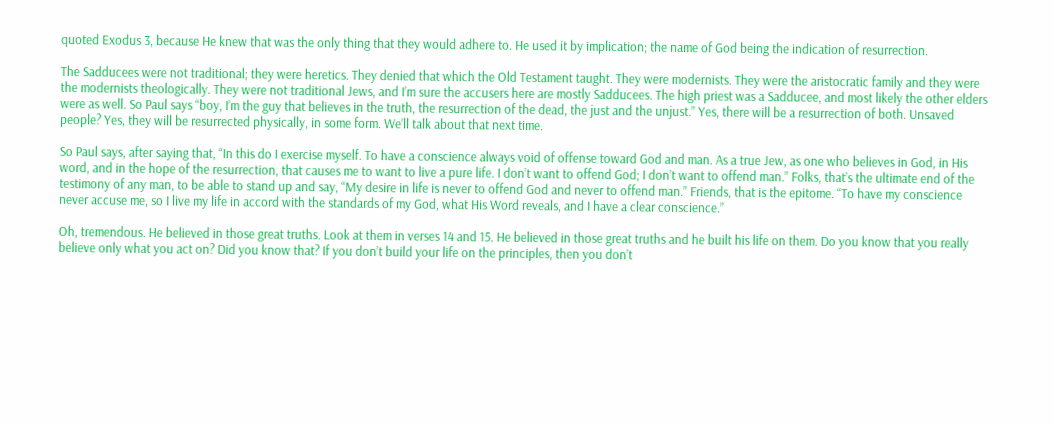quoted Exodus 3, because He knew that was the only thing that they would adhere to. He used it by implication; the name of God being the indication of resurrection.

The Sadducees were not traditional; they were heretics. They denied that which the Old Testament taught. They were modernists. They were the aristocratic family and they were the modernists theologically. They were not traditional Jews, and I’m sure the accusers here are mostly Sadducees. The high priest was a Sadducee, and most likely the other elders were as well. So Paul says “boy, I’m the guy that believes in the truth, the resurrection of the dead, the just and the unjust.” Yes, there will be a resurrection of both. Unsaved people? Yes, they will be resurrected physically, in some form. We’ll talk about that next time.

So Paul says, after saying that, “In this do I exercise myself. To have a conscience always void of offense toward God and man. As a true Jew, as one who believes in God, in His word, and in the hope of the resurrection, that causes me to want to live a pure life. I don’t want to offend God; I don’t want to offend man.” Folks, that’s the ultimate end of the testimony of any man, to be able to stand up and say, “My desire in life is never to offend God and never to offend man.” Friends, that is the epitome. “To have my conscience never accuse me, so I live my life in accord with the standards of my God, what His Word reveals, and I have a clear conscience.”

Oh, tremendous. He believed in those great truths. Look at them in verses 14 and 15. He believed in those great truths and he built his life on them. Do you know that you really believe only what you act on? Did you know that? If you don’t build your life on the principles, then you don’t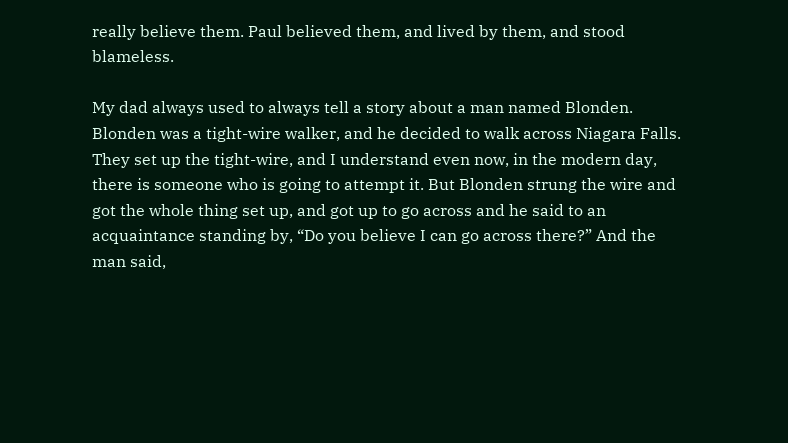really believe them. Paul believed them, and lived by them, and stood blameless.

My dad always used to always tell a story about a man named Blonden. Blonden was a tight-wire walker, and he decided to walk across Niagara Falls. They set up the tight-wire, and I understand even now, in the modern day, there is someone who is going to attempt it. But Blonden strung the wire and got the whole thing set up, and got up to go across and he said to an acquaintance standing by, “Do you believe I can go across there?” And the man said,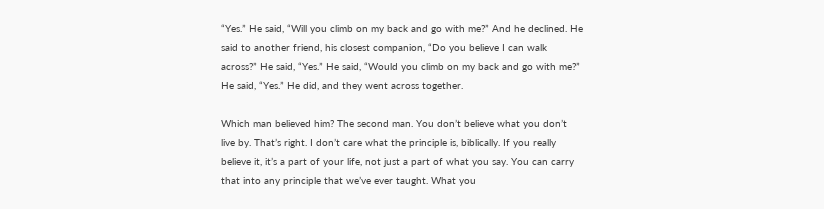“Yes.” He said, “Will you climb on my back and go with me?” And he declined. He said to another friend, his closest companion, “Do you believe I can walk across?” He said, “Yes.” He said, “Would you climb on my back and go with me?” He said, “Yes.” He did, and they went across together.

Which man believed him? The second man. You don’t believe what you don’t live by. That’s right. I don’t care what the principle is, biblically. If you really believe it, it’s a part of your life, not just a part of what you say. You can carry that into any principle that we’ve ever taught. What you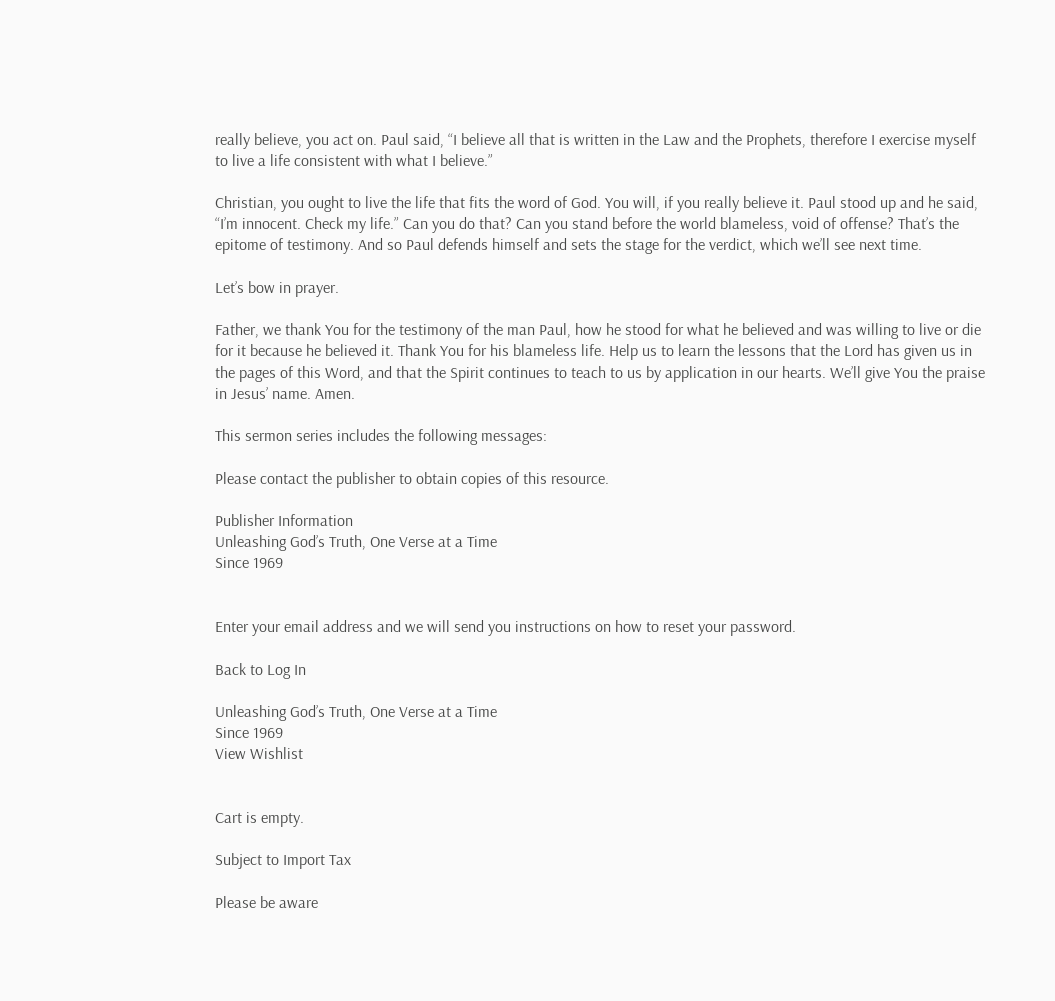really believe, you act on. Paul said, “I believe all that is written in the Law and the Prophets, therefore I exercise myself to live a life consistent with what I believe.”

Christian, you ought to live the life that fits the word of God. You will, if you really believe it. Paul stood up and he said, “I’m innocent. Check my life.” Can you do that? Can you stand before the world blameless, void of offense? That’s the epitome of testimony. And so Paul defends himself and sets the stage for the verdict, which we’ll see next time.

Let’s bow in prayer.

Father, we thank You for the testimony of the man Paul, how he stood for what he believed and was willing to live or die for it because he believed it. Thank You for his blameless life. Help us to learn the lessons that the Lord has given us in the pages of this Word, and that the Spirit continues to teach to us by application in our hearts. We’ll give You the praise in Jesus’ name. Amen.

This sermon series includes the following messages:

Please contact the publisher to obtain copies of this resource.

Publisher Information
Unleashing God’s Truth, One Verse at a Time
Since 1969


Enter your email address and we will send you instructions on how to reset your password.

Back to Log In

Unleashing God’s Truth, One Verse at a Time
Since 1969
View Wishlist


Cart is empty.

Subject to Import Tax

Please be aware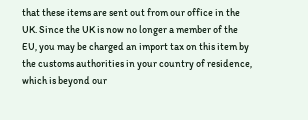that these items are sent out from our office in the UK. Since the UK is now no longer a member of the EU, you may be charged an import tax on this item by the customs authorities in your country of residence, which is beyond our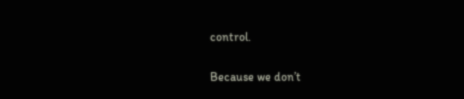control.

Because we don’t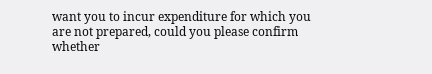want you to incur expenditure for which you are not prepared, could you please confirm whether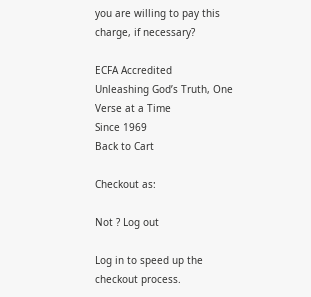you are willing to pay this charge, if necessary?

ECFA Accredited
Unleashing God’s Truth, One Verse at a Time
Since 1969
Back to Cart

Checkout as:

Not ? Log out

Log in to speed up the checkout process.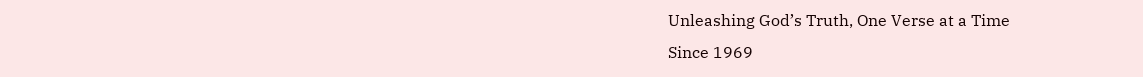Unleashing God’s Truth, One Verse at a Time
Since 1969